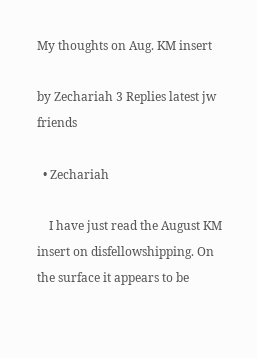My thoughts on Aug. KM insert

by Zechariah 3 Replies latest jw friends

  • Zechariah

    I have just read the August KM insert on disfellowshipping. On the surface it appears to be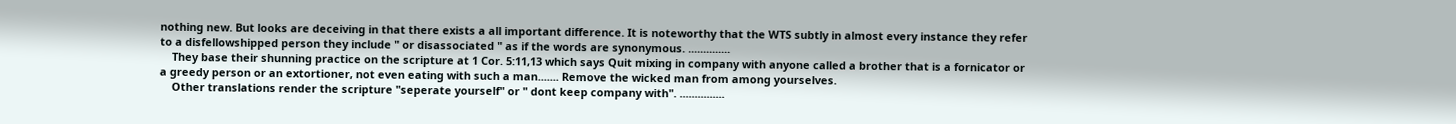nothing new. But looks are deceiving in that there exists a all important difference. It is noteworthy that the WTS subtly in almost every instance they refer to a disfellowshipped person they include " or disassociated " as if the words are synonymous. ..............
    They base their shunning practice on the scripture at 1 Cor. 5:11,13 which says Quit mixing in company with anyone called a brother that is a fornicator or a greedy person or an extortioner, not even eating with such a man....... Remove the wicked man from among yourselves.
    Other translations render the scripture "seperate yourself" or " dont keep company with". ...............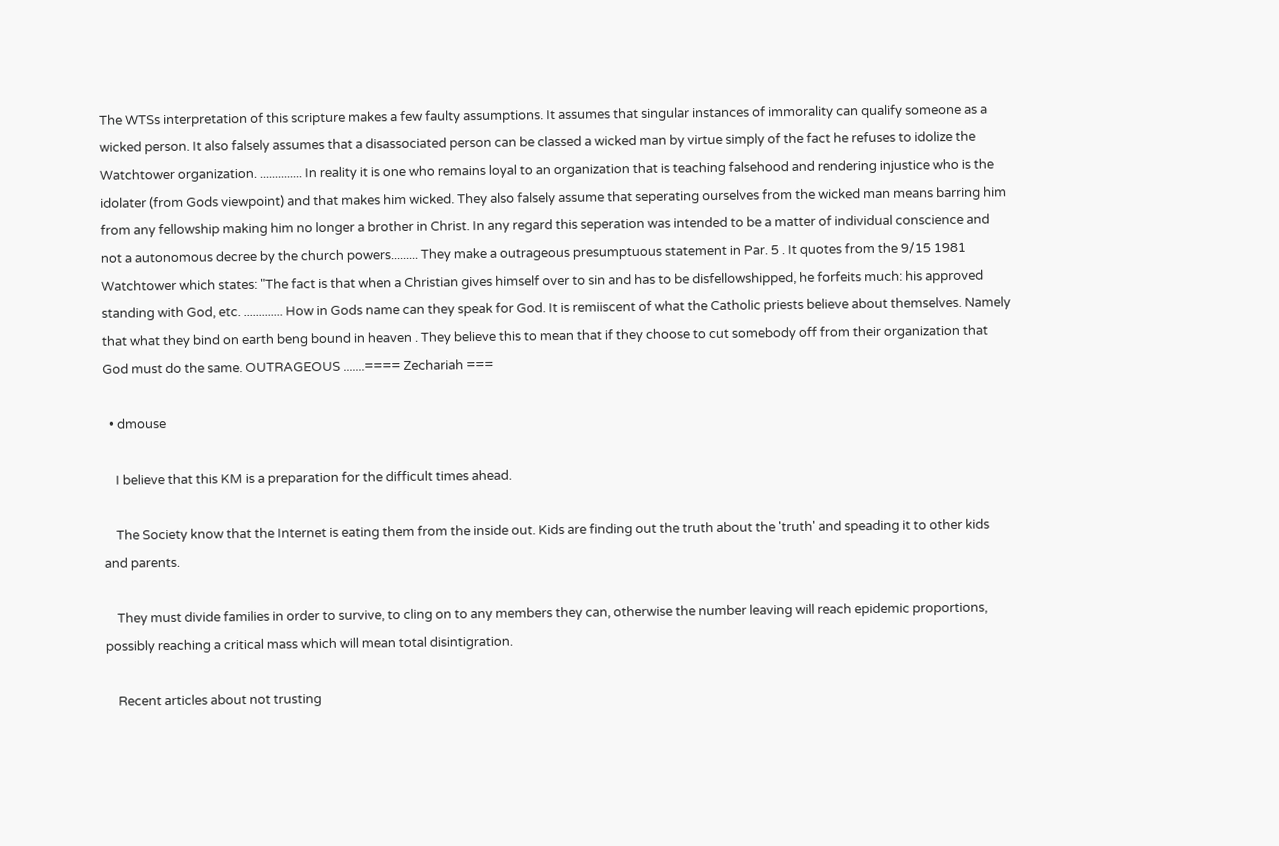The WTSs interpretation of this scripture makes a few faulty assumptions. It assumes that singular instances of immorality can qualify someone as a wicked person. It also falsely assumes that a disassociated person can be classed a wicked man by virtue simply of the fact he refuses to idolize the Watchtower organization. .............. In reality it is one who remains loyal to an organization that is teaching falsehood and rendering injustice who is the idolater (from Gods viewpoint) and that makes him wicked. They also falsely assume that seperating ourselves from the wicked man means barring him from any fellowship making him no longer a brother in Christ. In any regard this seperation was intended to be a matter of individual conscience and not a autonomous decree by the church powers......... They make a outrageous presumptuous statement in Par. 5 . It quotes from the 9/15 1981 Watchtower which states: "The fact is that when a Christian gives himself over to sin and has to be disfellowshipped, he forfeits much: his approved standing with God, etc. ............. How in Gods name can they speak for God. It is remiiscent of what the Catholic priests believe about themselves. Namely that what they bind on earth beng bound in heaven . They believe this to mean that if they choose to cut somebody off from their organization that God must do the same. OUTRAGEOUS .......==== Zechariah ===

  • dmouse

    I believe that this KM is a preparation for the difficult times ahead.

    The Society know that the Internet is eating them from the inside out. Kids are finding out the truth about the 'truth' and speading it to other kids and parents.

    They must divide families in order to survive, to cling on to any members they can, otherwise the number leaving will reach epidemic proportions, possibly reaching a critical mass which will mean total disintigration.

    Recent articles about not trusting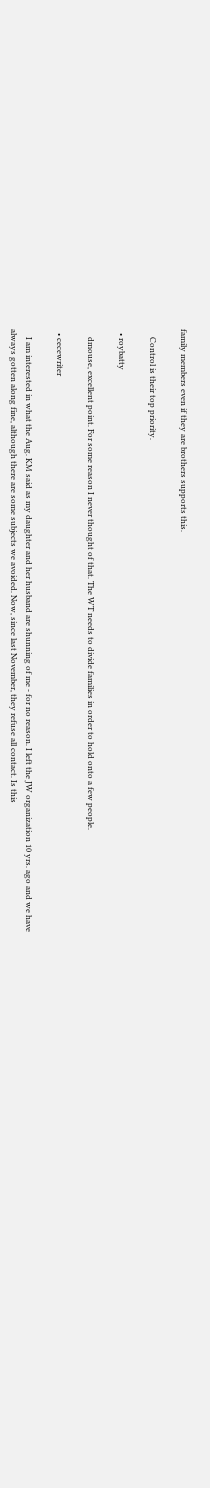family members even if they are brothers supports this.

    Control is their top priority.

  • roybatty

    dmouse, excellent point. For some reason I never thought of that. The WT needs to divide families in order to hold onto a few people.

  • cecewriter

    I am interested in what the Aug. KM said as my daughter and her husband are shunning of me - for no reason. I left the JW organization 10 yrs. ago and we have always gotten along fine, although there are some subjects we avoided. Now, since last November, they refuse all contact. Is this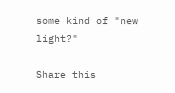some kind of "new light?"

Share this